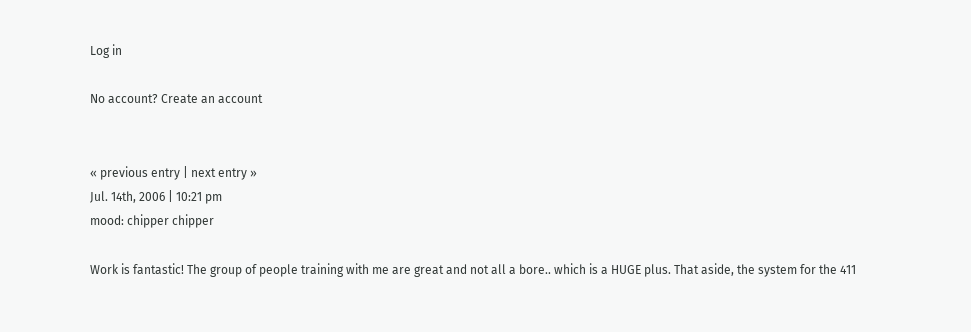Log in

No account? Create an account


« previous entry | next entry »
Jul. 14th, 2006 | 10:21 pm
mood: chipper chipper

Work is fantastic! The group of people training with me are great and not all a bore.. which is a HUGE plus. That aside, the system for the 411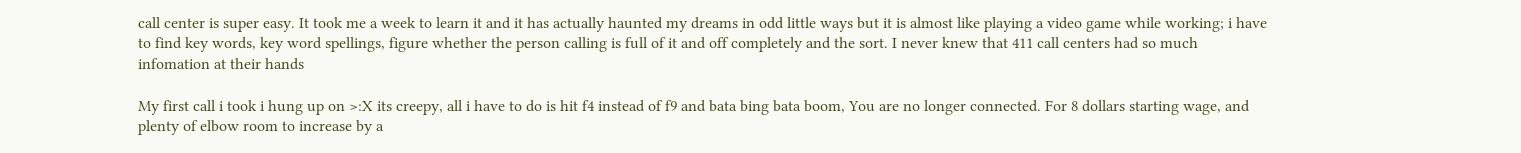call center is super easy. It took me a week to learn it and it has actually haunted my dreams in odd little ways but it is almost like playing a video game while working; i have to find key words, key word spellings, figure whether the person calling is full of it and off completely and the sort. I never knew that 411 call centers had so much infomation at their hands

My first call i took i hung up on >:X its creepy, all i have to do is hit f4 instead of f9 and bata bing bata boom, You are no longer connected. For 8 dollars starting wage, and plenty of elbow room to increase by a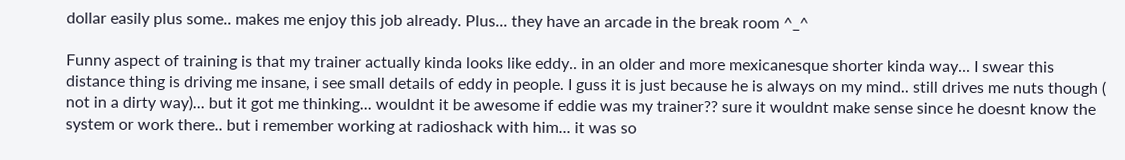dollar easily plus some.. makes me enjoy this job already. Plus... they have an arcade in the break room ^_^

Funny aspect of training is that my trainer actually kinda looks like eddy.. in an older and more mexicanesque shorter kinda way... I swear this distance thing is driving me insane, i see small details of eddy in people. I guss it is just because he is always on my mind.. still drives me nuts though ( not in a dirty way)... but it got me thinking... wouldnt it be awesome if eddie was my trainer?? sure it wouldnt make sense since he doesnt know the system or work there.. but i remember working at radioshack with him... it was so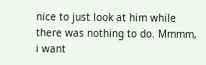nice to just look at him while there was nothing to do. Mmmm, i want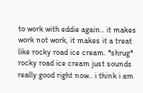to work with eddie again.. it makes work not work, it makes it a treat like rocky road ice cream. *shrug* rocky road ice cream just sounds really good right now.. i think i am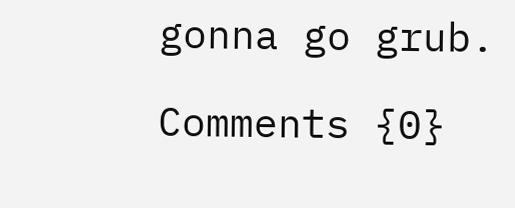gonna go grub.

Comments {0}